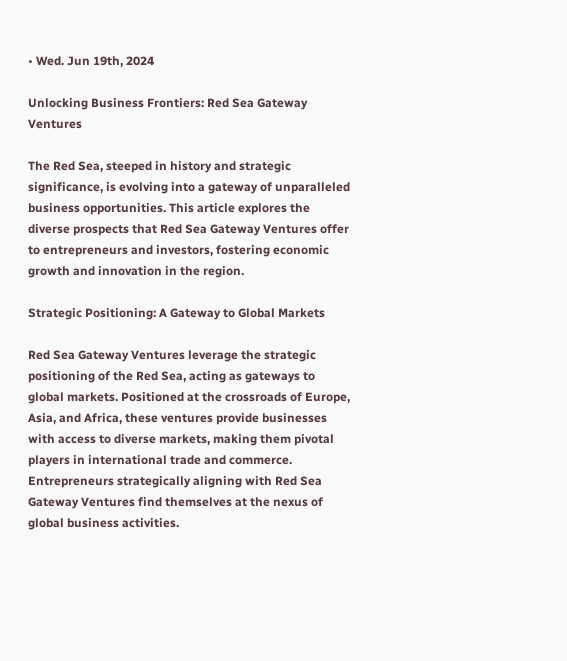• Wed. Jun 19th, 2024

Unlocking Business Frontiers: Red Sea Gateway Ventures

The Red Sea, steeped in history and strategic significance, is evolving into a gateway of unparalleled business opportunities. This article explores the diverse prospects that Red Sea Gateway Ventures offer to entrepreneurs and investors, fostering economic growth and innovation in the region.

Strategic Positioning: A Gateway to Global Markets

Red Sea Gateway Ventures leverage the strategic positioning of the Red Sea, acting as gateways to global markets. Positioned at the crossroads of Europe, Asia, and Africa, these ventures provide businesses with access to diverse markets, making them pivotal players in international trade and commerce. Entrepreneurs strategically aligning with Red Sea Gateway Ventures find themselves at the nexus of global business activities.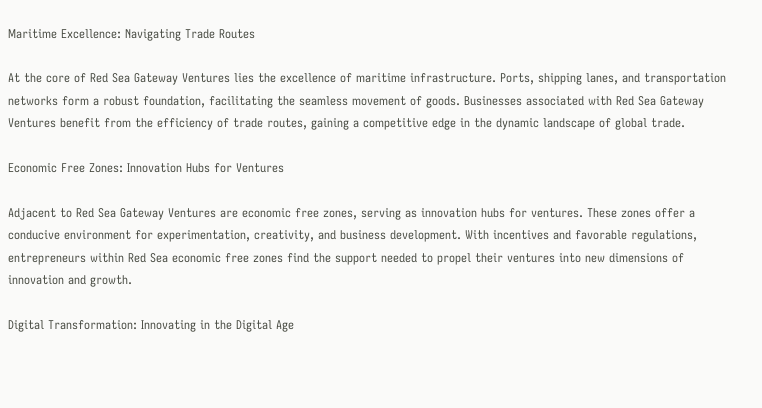Maritime Excellence: Navigating Trade Routes

At the core of Red Sea Gateway Ventures lies the excellence of maritime infrastructure. Ports, shipping lanes, and transportation networks form a robust foundation, facilitating the seamless movement of goods. Businesses associated with Red Sea Gateway Ventures benefit from the efficiency of trade routes, gaining a competitive edge in the dynamic landscape of global trade.

Economic Free Zones: Innovation Hubs for Ventures

Adjacent to Red Sea Gateway Ventures are economic free zones, serving as innovation hubs for ventures. These zones offer a conducive environment for experimentation, creativity, and business development. With incentives and favorable regulations, entrepreneurs within Red Sea economic free zones find the support needed to propel their ventures into new dimensions of innovation and growth.

Digital Transformation: Innovating in the Digital Age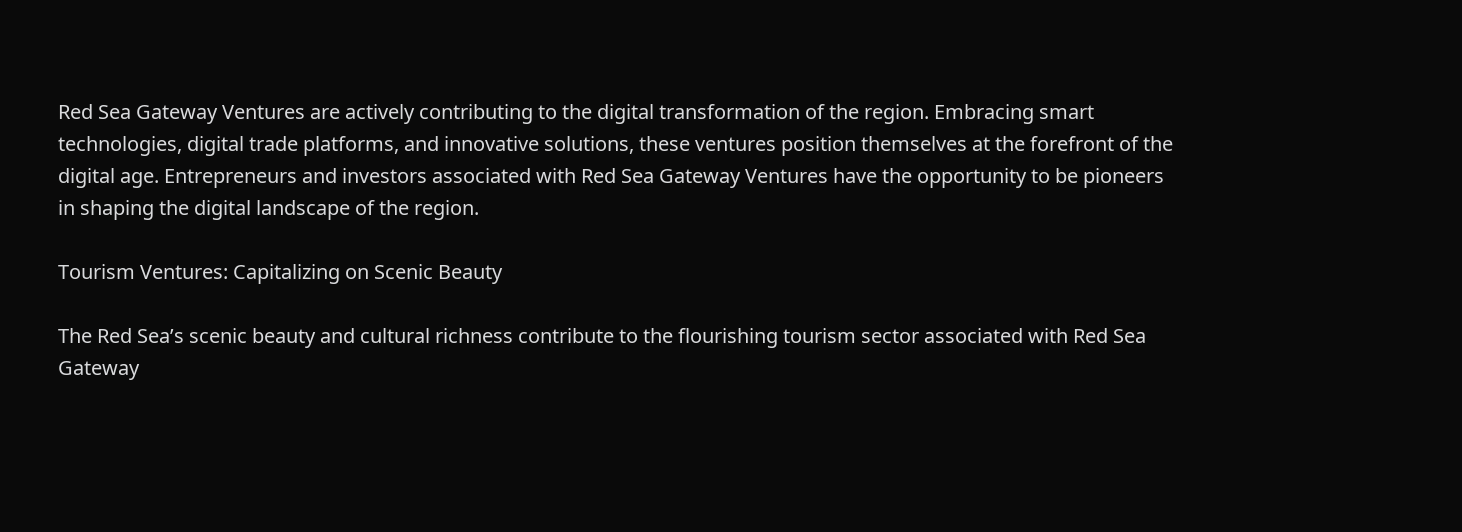Red Sea Gateway Ventures are actively contributing to the digital transformation of the region. Embracing smart technologies, digital trade platforms, and innovative solutions, these ventures position themselves at the forefront of the digital age. Entrepreneurs and investors associated with Red Sea Gateway Ventures have the opportunity to be pioneers in shaping the digital landscape of the region.

Tourism Ventures: Capitalizing on Scenic Beauty

The Red Sea’s scenic beauty and cultural richness contribute to the flourishing tourism sector associated with Red Sea Gateway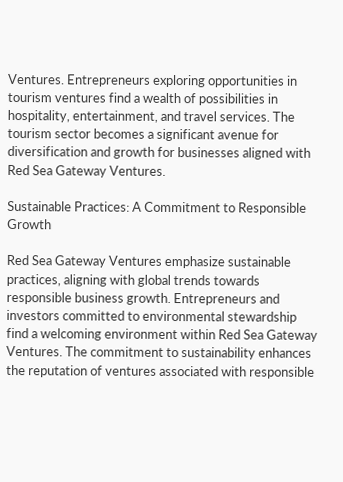Ventures. Entrepreneurs exploring opportunities in tourism ventures find a wealth of possibilities in hospitality, entertainment, and travel services. The tourism sector becomes a significant avenue for diversification and growth for businesses aligned with Red Sea Gateway Ventures.

Sustainable Practices: A Commitment to Responsible Growth

Red Sea Gateway Ventures emphasize sustainable practices, aligning with global trends towards responsible business growth. Entrepreneurs and investors committed to environmental stewardship find a welcoming environment within Red Sea Gateway Ventures. The commitment to sustainability enhances the reputation of ventures associated with responsible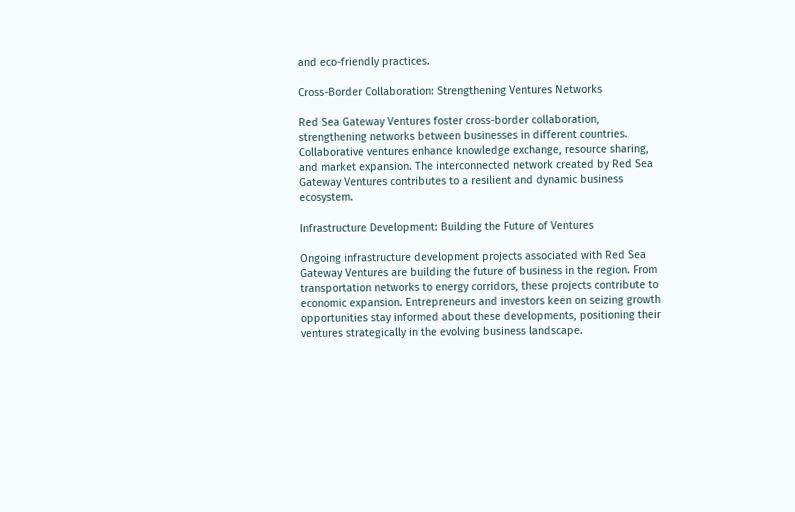and eco-friendly practices.

Cross-Border Collaboration: Strengthening Ventures Networks

Red Sea Gateway Ventures foster cross-border collaboration, strengthening networks between businesses in different countries. Collaborative ventures enhance knowledge exchange, resource sharing, and market expansion. The interconnected network created by Red Sea Gateway Ventures contributes to a resilient and dynamic business ecosystem.

Infrastructure Development: Building the Future of Ventures

Ongoing infrastructure development projects associated with Red Sea Gateway Ventures are building the future of business in the region. From transportation networks to energy corridors, these projects contribute to economic expansion. Entrepreneurs and investors keen on seizing growth opportunities stay informed about these developments, positioning their ventures strategically in the evolving business landscape.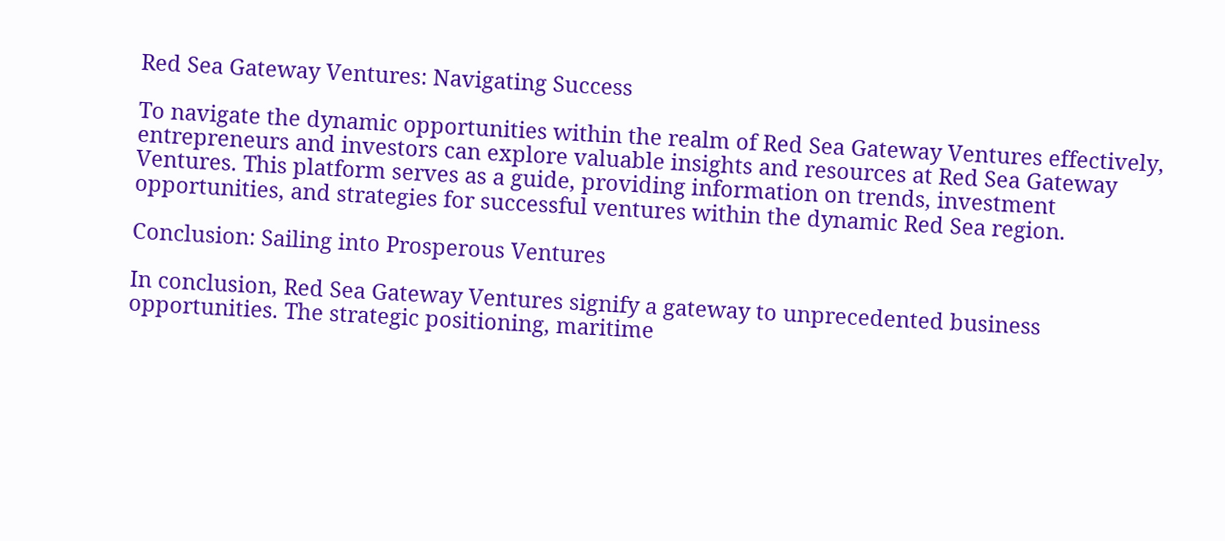Red Sea Gateway Ventures: Navigating Success

To navigate the dynamic opportunities within the realm of Red Sea Gateway Ventures effectively, entrepreneurs and investors can explore valuable insights and resources at Red Sea Gateway Ventures. This platform serves as a guide, providing information on trends, investment opportunities, and strategies for successful ventures within the dynamic Red Sea region.

Conclusion: Sailing into Prosperous Ventures

In conclusion, Red Sea Gateway Ventures signify a gateway to unprecedented business opportunities. The strategic positioning, maritime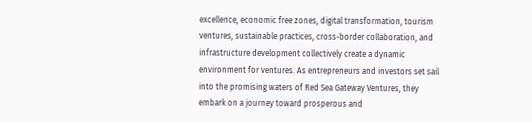excellence, economic free zones, digital transformation, tourism ventures, sustainable practices, cross-border collaboration, and infrastructure development collectively create a dynamic environment for ventures. As entrepreneurs and investors set sail into the promising waters of Red Sea Gateway Ventures, they embark on a journey toward prosperous and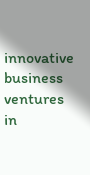innovative business ventures in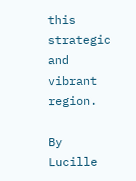this strategic and vibrant region.

By Lucille